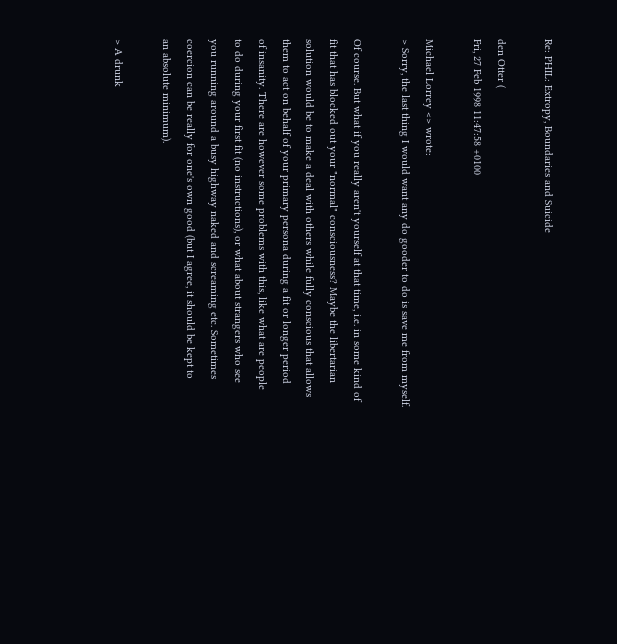Re: PHIL: Extropy, Boundaries and Suicide

den Otter (
Fri, 27 Feb 1998 11:47:58 +0100

Michael Lorrey <> wrote:
> Sorry, the last thing I would want any do gooder to do is save me from myself.

Of course. But what if you really aren't yourself at that time, i.e. in some kind of
fit that has blocked out your "normal" consciousness? Maybe the libertarian
solution would be to make a deal with others while fully conscious that allows
them to act on behalf of your primary persona during a fit or longer period
of insanity. There are however some problems with this, like what are people
to do during your first fit (no instructions), or what about strangers who see
you running around a busy highway naked and screaming etc. Sometimes
coercion can be really for one's own good (but I agree, it should be kept to
an absolute minimum).

> A drunk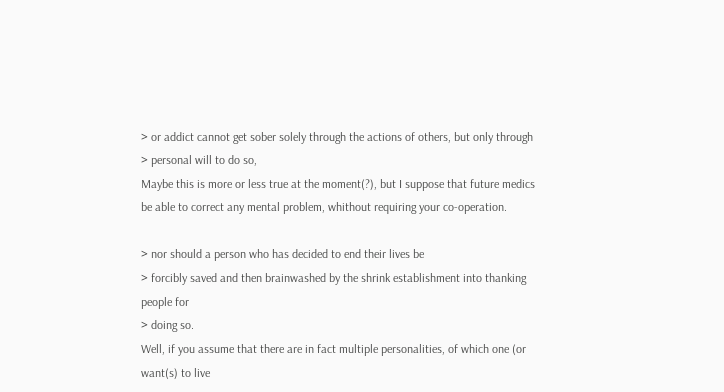> or addict cannot get sober solely through the actions of others, but only through
> personal will to do so,
Maybe this is more or less true at the moment(?), but I suppose that future medics
be able to correct any mental problem, whithout requiring your co-operation.

> nor should a person who has decided to end their lives be
> forcibly saved and then brainwashed by the shrink establishment into thanking
people for
> doing so.
Well, if you assume that there are in fact multiple personalities, of which one (or
want(s) to live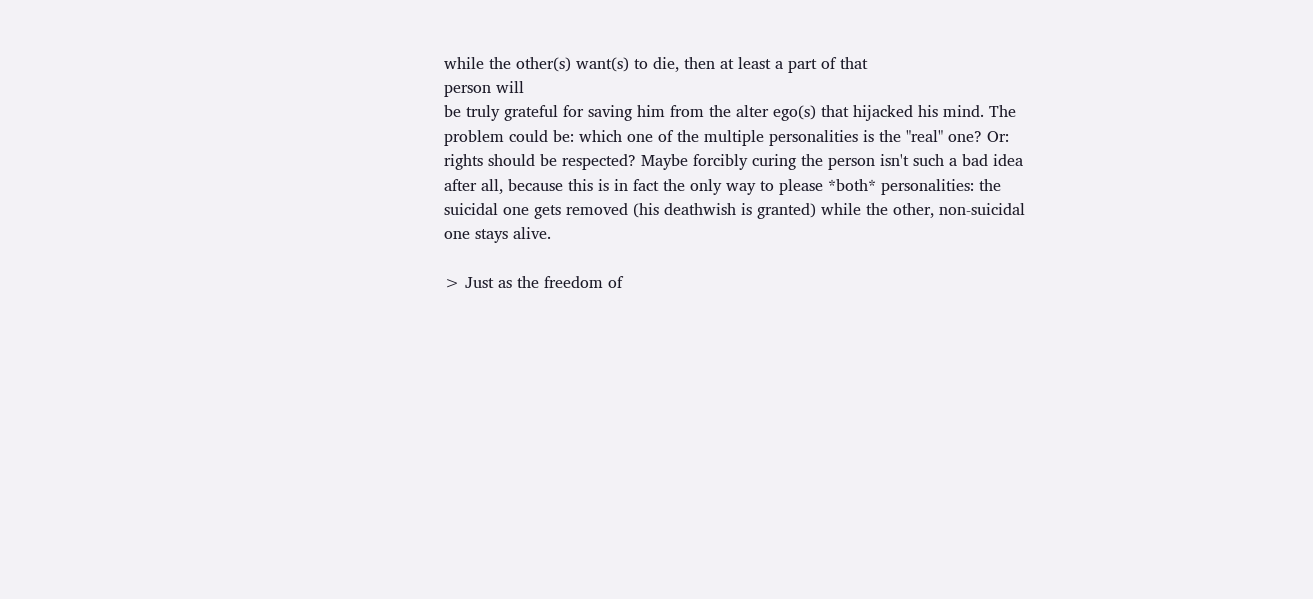while the other(s) want(s) to die, then at least a part of that
person will
be truly grateful for saving him from the alter ego(s) that hijacked his mind. The
problem could be: which one of the multiple personalities is the "real" one? Or:
rights should be respected? Maybe forcibly curing the person isn't such a bad idea
after all, because this is in fact the only way to please *both* personalities: the
suicidal one gets removed (his deathwish is granted) while the other, non-suicidal
one stays alive.

> Just as the freedom of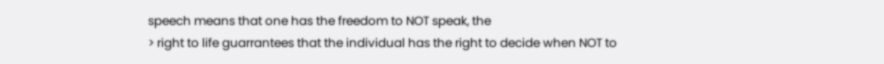speech means that one has the freedom to NOT speak, the
> right to life guarrantees that the individual has the right to decide when NOT to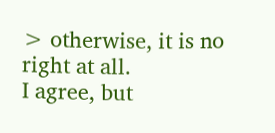> otherwise, it is no right at all.
I agree, but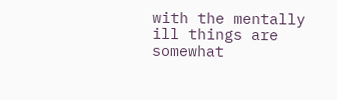with the mentally ill things are somewhat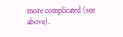more complicated (see above).